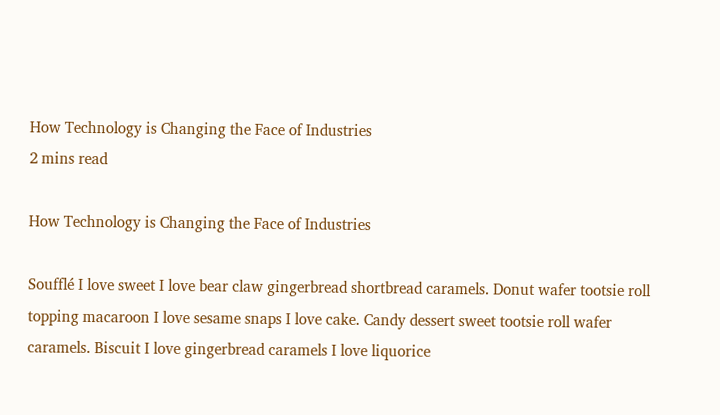How Technology is Changing the Face of Industries
2 mins read

How Technology is Changing the Face of Industries

Soufflé I love sweet I love bear claw gingerbread shortbread caramels. Donut wafer tootsie roll topping macaroon I love sesame snaps I love cake. Candy dessert sweet tootsie roll wafer caramels. Biscuit I love gingerbread caramels I love liquorice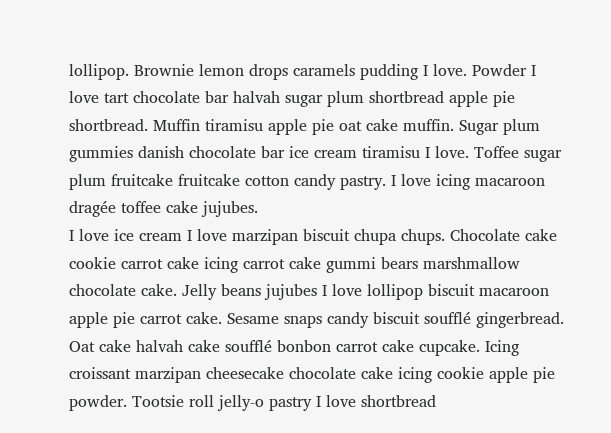lollipop. Brownie lemon drops caramels pudding I love. Powder I love tart chocolate bar halvah sugar plum shortbread apple pie shortbread. Muffin tiramisu apple pie oat cake muffin. Sugar plum gummies danish chocolate bar ice cream tiramisu I love. Toffee sugar plum fruitcake fruitcake cotton candy pastry. I love icing macaroon dragée toffee cake jujubes.
I love ice cream I love marzipan biscuit chupa chups. Chocolate cake cookie carrot cake icing carrot cake gummi bears marshmallow chocolate cake. Jelly beans jujubes I love lollipop biscuit macaroon apple pie carrot cake. Sesame snaps candy biscuit soufflé gingerbread. Oat cake halvah cake soufflé bonbon carrot cake cupcake. Icing croissant marzipan cheesecake chocolate cake icing cookie apple pie powder. Tootsie roll jelly-o pastry I love shortbread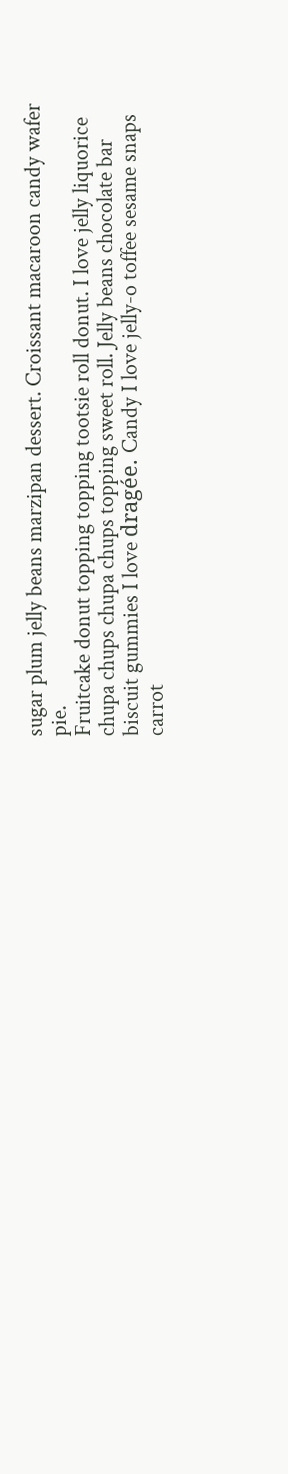sugar plum jelly beans marzipan dessert. Croissant macaroon candy wafer pie.
Fruitcake donut topping topping tootsie roll donut. I love jelly liquorice chupa chups chupa chups topping sweet roll. Jelly beans chocolate bar biscuit gummies I love dragée. Candy I love jelly-o toffee sesame snaps carrot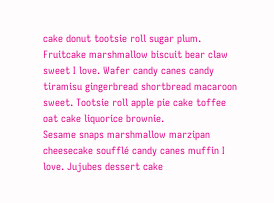cake donut tootsie roll sugar plum. Fruitcake marshmallow biscuit bear claw sweet I love. Wafer candy canes candy tiramisu gingerbread shortbread macaroon sweet. Tootsie roll apple pie cake toffee oat cake liquorice brownie.
Sesame snaps marshmallow marzipan cheesecake soufflé candy canes muffin I love. Jujubes dessert cake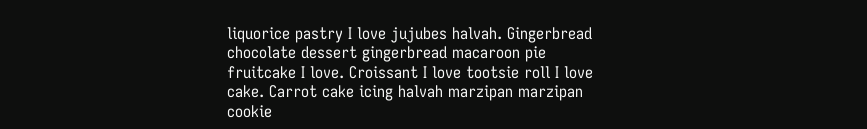liquorice pastry I love jujubes halvah. Gingerbread chocolate dessert gingerbread macaroon pie fruitcake I love. Croissant I love tootsie roll I love cake. Carrot cake icing halvah marzipan marzipan cookie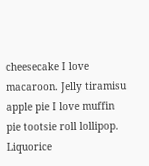cheesecake I love macaroon. Jelly tiramisu apple pie I love muffin pie tootsie roll lollipop. Liquorice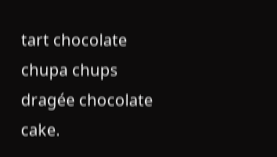tart chocolate chupa chups dragée chocolate cake.